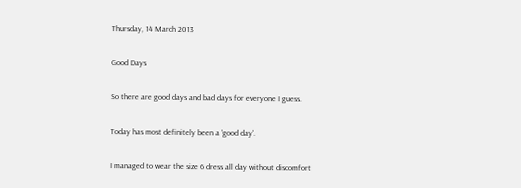Thursday, 14 March 2013

Good Days

So there are good days and bad days for everyone I guess.

Today has most definitely been a 'good day'.

I managed to wear the size 6 dress all day without discomfort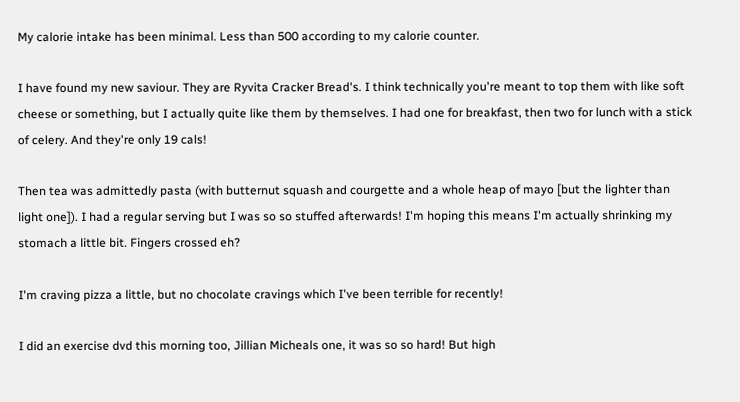My calorie intake has been minimal. Less than 500 according to my calorie counter.

I have found my new saviour. They are Ryvita Cracker Bread's. I think technically you're meant to top them with like soft cheese or something, but I actually quite like them by themselves. I had one for breakfast, then two for lunch with a stick of celery. And they're only 19 cals!

Then tea was admittedly pasta (with butternut squash and courgette and a whole heap of mayo [but the lighter than light one]). I had a regular serving but I was so so stuffed afterwards! I'm hoping this means I'm actually shrinking my stomach a little bit. Fingers crossed eh?

I'm craving pizza a little, but no chocolate cravings which I've been terrible for recently!

I did an exercise dvd this morning too, Jillian Micheals one, it was so so hard! But high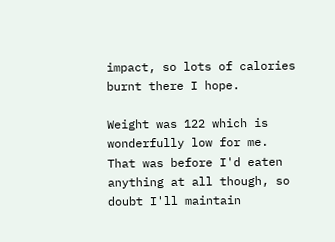impact, so lots of calories burnt there I hope.

Weight was 122 which is wonderfully low for me. That was before I'd eaten anything at all though, so doubt I'll maintain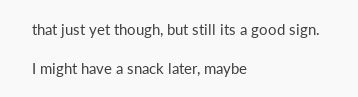that just yet though, but still its a good sign.

I might have a snack later, maybe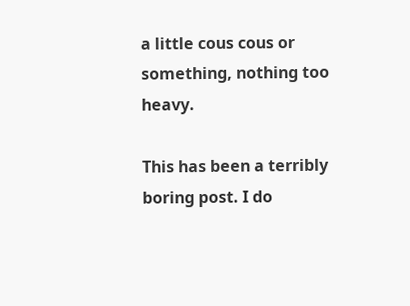a little cous cous or something, nothing too heavy.

This has been a terribly boring post. I do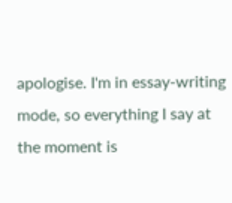apologise. I'm in essay-writing mode, so everything I say at the moment is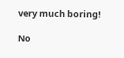very much boring!

No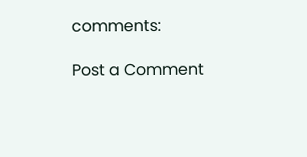comments:

Post a Comment